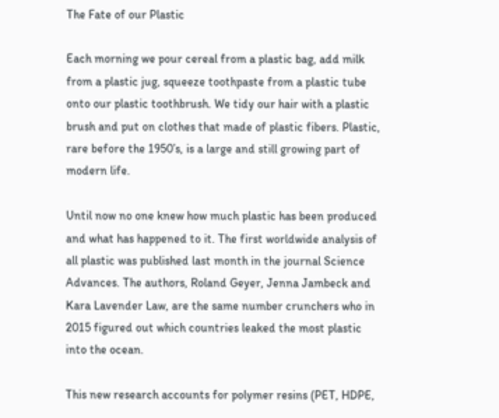The Fate of our Plastic

Each morning we pour cereal from a plastic bag, add milk from a plastic jug, squeeze toothpaste from a plastic tube onto our plastic toothbrush. We tidy our hair with a plastic brush and put on clothes that made of plastic fibers. Plastic, rare before the 1950’s, is a large and still growing part of modern life.

Until now no one knew how much plastic has been produced and what has happened to it. The first worldwide analysis of all plastic was published last month in the journal Science Advances. The authors, Roland Geyer, Jenna Jambeck and Kara Lavender Law, are the same number crunchers who in 2015 figured out which countries leaked the most plastic into the ocean.

This new research accounts for polymer resins (PET, HDPE,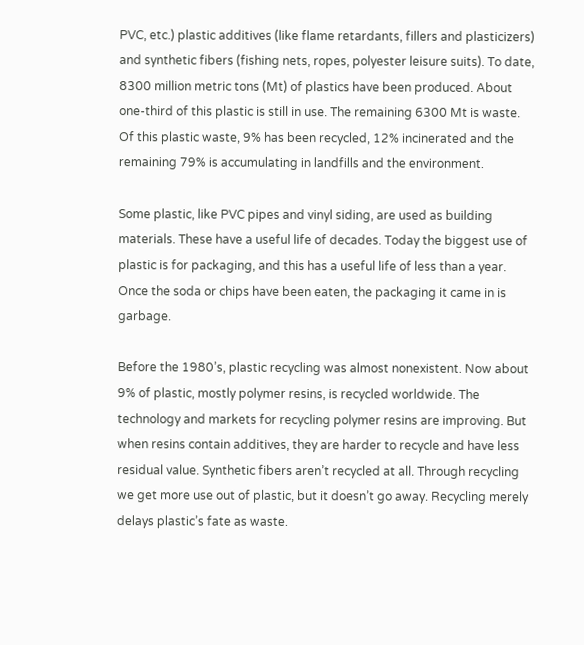PVC, etc.) plastic additives (like flame retardants, fillers and plasticizers) and synthetic fibers (fishing nets, ropes, polyester leisure suits). To date, 8300 million metric tons (Mt) of plastics have been produced. About one-third of this plastic is still in use. The remaining 6300 Mt is waste. Of this plastic waste, 9% has been recycled, 12% incinerated and the remaining 79% is accumulating in landfills and the environment.

Some plastic, like PVC pipes and vinyl siding, are used as building materials. These have a useful life of decades. Today the biggest use of plastic is for packaging, and this has a useful life of less than a year. Once the soda or chips have been eaten, the packaging it came in is garbage.

Before the 1980’s, plastic recycling was almost nonexistent. Now about 9% of plastic, mostly polymer resins, is recycled worldwide. The technology and markets for recycling polymer resins are improving. But when resins contain additives, they are harder to recycle and have less residual value. Synthetic fibers aren’t recycled at all. Through recycling we get more use out of plastic, but it doesn’t go away. Recycling merely delays plastic’s fate as waste.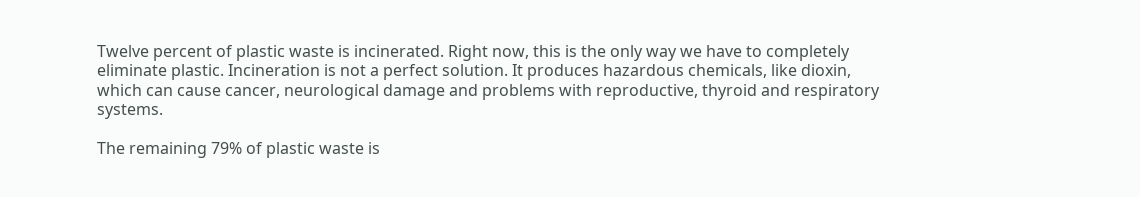Twelve percent of plastic waste is incinerated. Right now, this is the only way we have to completely eliminate plastic. Incineration is not a perfect solution. It produces hazardous chemicals, like dioxin, which can cause cancer, neurological damage and problems with reproductive, thyroid and respiratory systems.

The remaining 79% of plastic waste is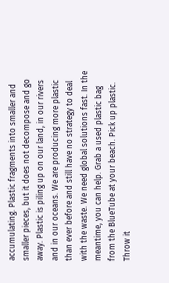accumulating. Plastic fragments into smaller and smaller pieces, but it does not decompose and go away. Plastic is piling up on our land, in our rivers and in our oceans. We are producing more plastic than ever before and still have no strategy to deal with the waste. We need global solutions fast. In the meantime, you can help. Grab a used plastic bag from the BlueTube at your beach. Pick up plastic. Throw it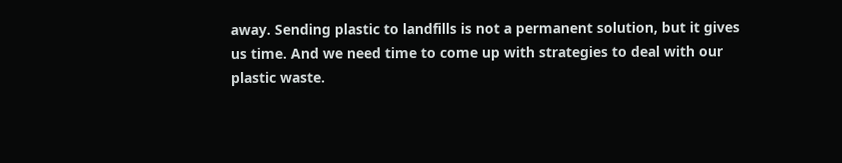away. Sending plastic to landfills is not a permanent solution, but it gives us time. And we need time to come up with strategies to deal with our plastic waste.